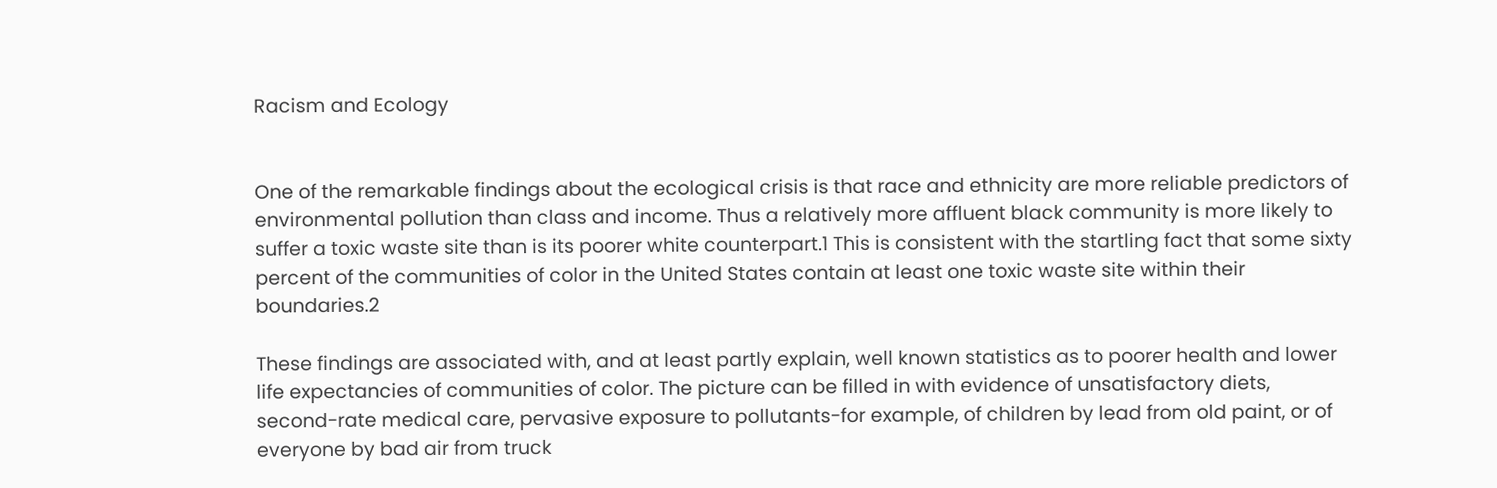Racism and Ecology


One of the remarkable findings about the ecological crisis is that race and ethnicity are more reliable predictors of environmental pollution than class and income. Thus a relatively more affluent black community is more likely to suffer a toxic waste site than is its poorer white counterpart.1 This is consistent with the startling fact that some sixty percent of the communities of color in the United States contain at least one toxic waste site within their boundaries.2

These findings are associated with, and at least partly explain, well known statistics as to poorer health and lower life expectancies of communities of color. The picture can be filled in with evidence of unsatisfactory diets, second-rate medical care, pervasive exposure to pollutants-for example, of children by lead from old paint, or of everyone by bad air from truck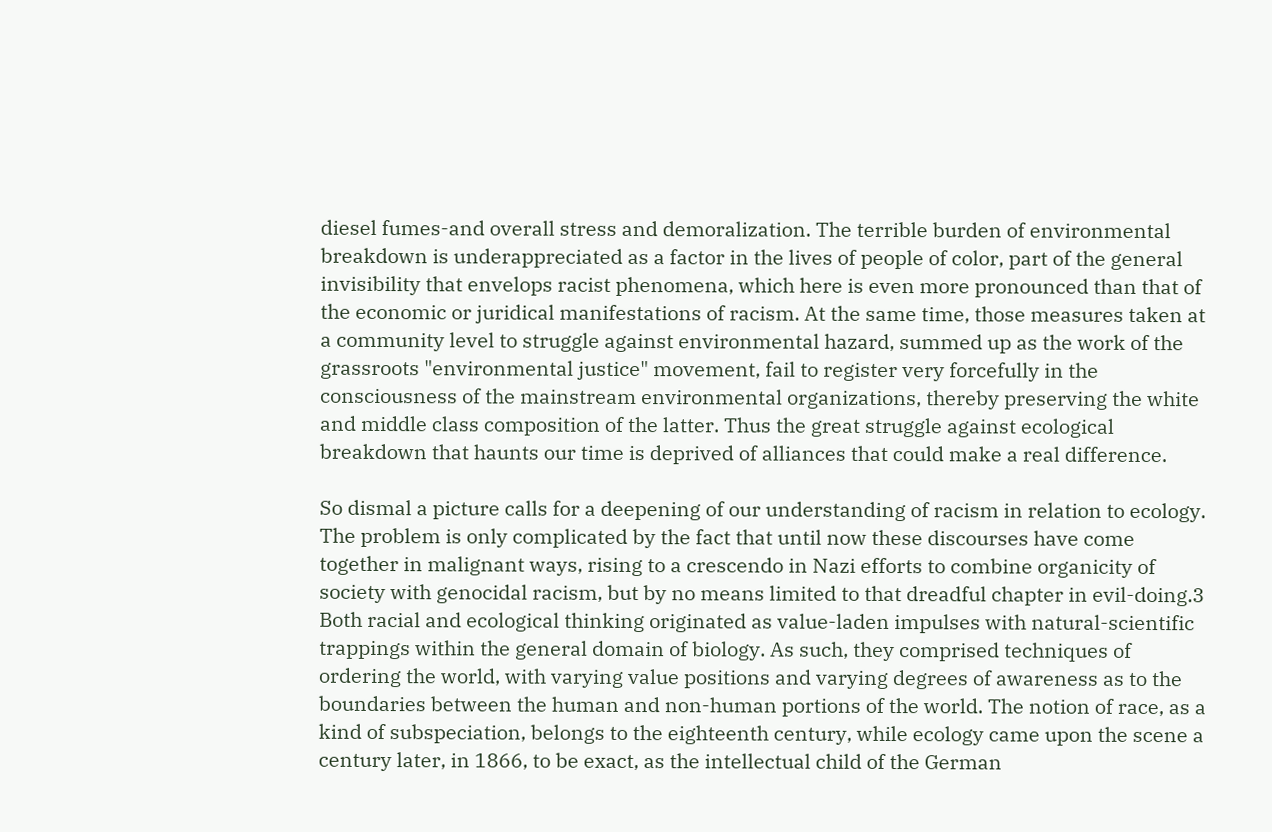diesel fumes-and overall stress and demoralization. The terrible burden of environmental breakdown is underappreciated as a factor in the lives of people of color, part of the general invisibility that envelops racist phenomena, which here is even more pronounced than that of the economic or juridical manifestations of racism. At the same time, those measures taken at a community level to struggle against environmental hazard, summed up as the work of the grassroots "environmental justice" movement, fail to register very forcefully in the consciousness of the mainstream environmental organizations, thereby preserving the white and middle class composition of the latter. Thus the great struggle against ecological breakdown that haunts our time is deprived of alliances that could make a real difference.

So dismal a picture calls for a deepening of our understanding of racism in relation to ecology. The problem is only complicated by the fact that until now these discourses have come together in malignant ways, rising to a crescendo in Nazi efforts to combine organicity of society with genocidal racism, but by no means limited to that dreadful chapter in evil-doing.3 Both racial and ecological thinking originated as value-laden impulses with natural-scientific trappings within the general domain of biology. As such, they comprised techniques of ordering the world, with varying value positions and varying degrees of awareness as to the boundaries between the human and non-human portions of the world. The notion of race, as a kind of subspeciation, belongs to the eighteenth century, while ecology came upon the scene a century later, in 1866, to be exact, as the intellectual child of the German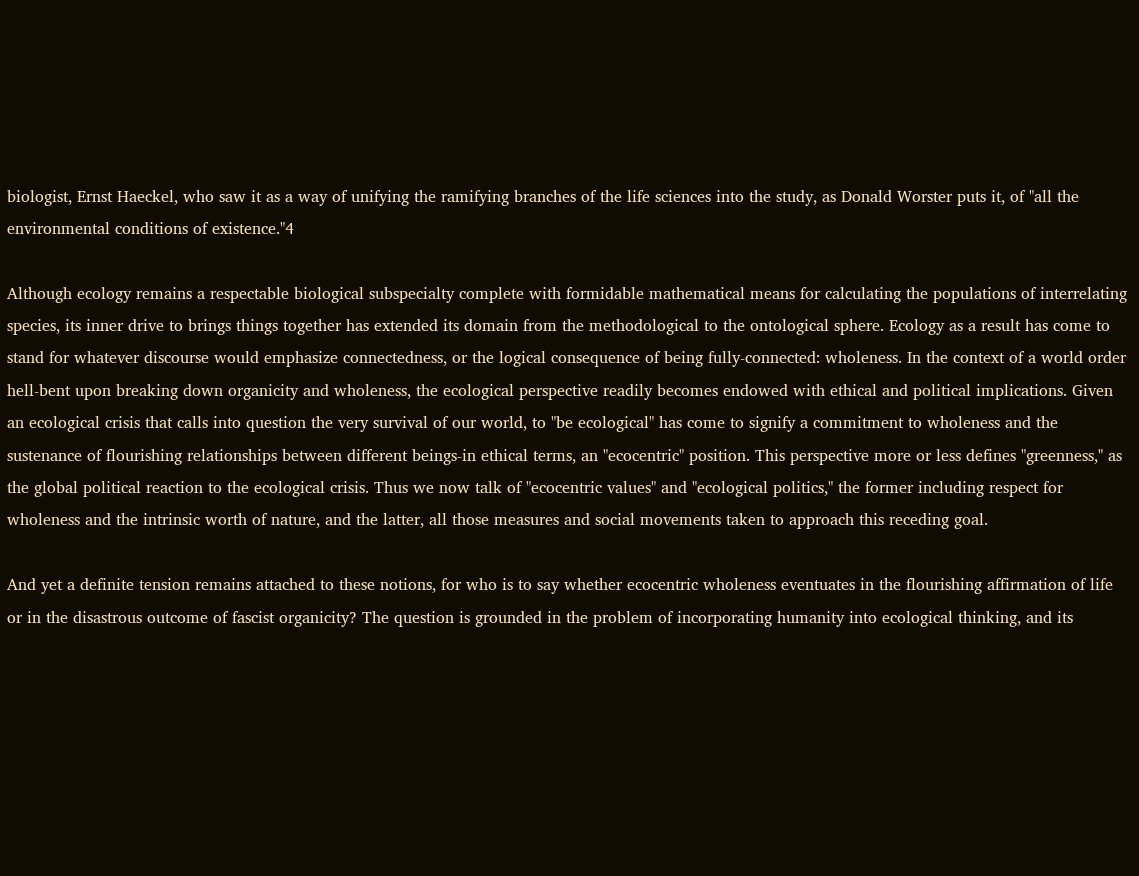biologist, Ernst Haeckel, who saw it as a way of unifying the ramifying branches of the life sciences into the study, as Donald Worster puts it, of "all the environmental conditions of existence."4

Although ecology remains a respectable biological subspecialty complete with formidable mathematical means for calculating the populations of interrelating species, its inner drive to brings things together has extended its domain from the methodological to the ontological sphere. Ecology as a result has come to stand for whatever discourse would emphasize connectedness, or the logical consequence of being fully-connected: wholeness. In the context of a world order hell-bent upon breaking down organicity and wholeness, the ecological perspective readily becomes endowed with ethical and political implications. Given an ecological crisis that calls into question the very survival of our world, to "be ecological" has come to signify a commitment to wholeness and the sustenance of flourishing relationships between different beings-in ethical terms, an "ecocentric" position. This perspective more or less defines "greenness," as the global political reaction to the ecological crisis. Thus we now talk of "ecocentric values" and "ecological politics," the former including respect for wholeness and the intrinsic worth of nature, and the latter, all those measures and social movements taken to approach this receding goal.

And yet a definite tension remains attached to these notions, for who is to say whether ecocentric wholeness eventuates in the flourishing affirmation of life or in the disastrous outcome of fascist organicity? The question is grounded in the problem of incorporating humanity into ecological thinking, and its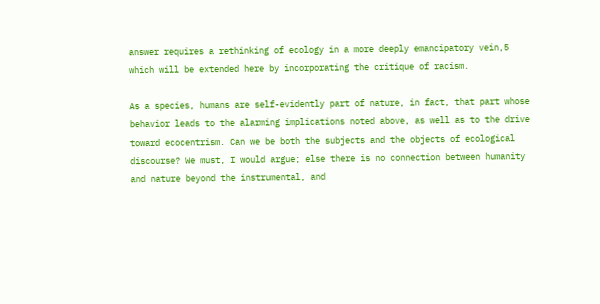answer requires a rethinking of ecology in a more deeply emancipatory vein,5 which will be extended here by incorporating the critique of racism.

As a species, humans are self-evidently part of nature, in fact, that part whose behavior leads to the alarming implications noted above, as well as to the drive toward ecocentrism. Can we be both the subjects and the objects of ecological discourse? We must, I would argue; else there is no connection between humanity and nature beyond the instrumental, and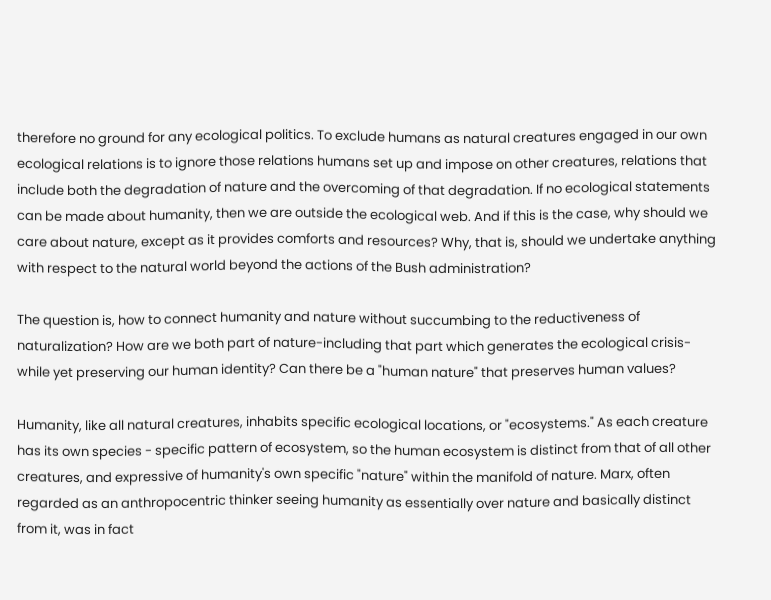therefore no ground for any ecological politics. To exclude humans as natural creatures engaged in our own ecological relations is to ignore those relations humans set up and impose on other creatures, relations that include both the degradation of nature and the overcoming of that degradation. If no ecological statements can be made about humanity, then we are outside the ecological web. And if this is the case, why should we care about nature, except as it provides comforts and resources? Why, that is, should we undertake anything with respect to the natural world beyond the actions of the Bush administration?

The question is, how to connect humanity and nature without succumbing to the reductiveness of naturalization? How are we both part of nature-including that part which generates the ecological crisis-while yet preserving our human identity? Can there be a "human nature" that preserves human values?

Humanity, like all natural creatures, inhabits specific ecological locations, or "ecosystems." As each creature has its own species - specific pattern of ecosystem, so the human ecosystem is distinct from that of all other creatures, and expressive of humanity's own specific "nature" within the manifold of nature. Marx, often regarded as an anthropocentric thinker seeing humanity as essentially over nature and basically distinct from it, was in fact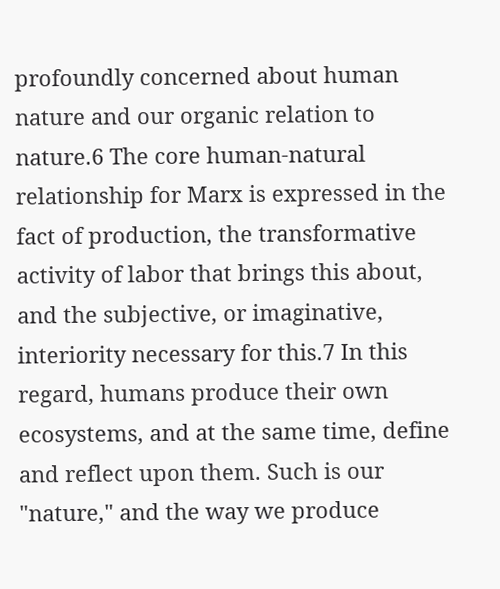profoundly concerned about human nature and our organic relation to nature.6 The core human-natural relationship for Marx is expressed in the fact of production, the transformative activity of labor that brings this about, and the subjective, or imaginative, interiority necessary for this.7 In this regard, humans produce their own ecosystems, and at the same time, define and reflect upon them. Such is our "nature," and the way we produce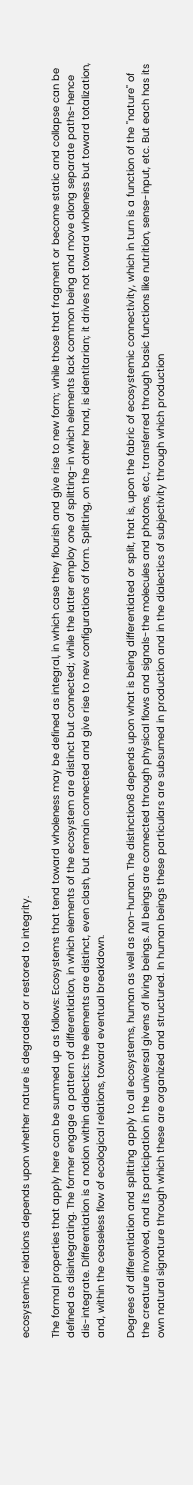ecosystemic relations depends upon whether nature is degraded or restored to integrity.

The formal properties that apply here can be summed up as follows: Ecosystems that tend toward wholeness may be defined as integral, in which case they flourish and give rise to new form; while those that fragment or become static and collapse can be defined as disintegrating. The former engage a pattern of differentiation, in which elements of the ecosystem are distinct but connected; while the latter employ one of splitting-in which elements lack common being and move along separate paths-hence dis-integrate. Differentiation is a notion within dialectics: the elements are distinct, even clash, but remain connected and give rise to new configurations of form. Splitting, on the other hand, is identitarian; it drives not toward wholeness but toward totalization, and, within the ceaseless flow of ecological relations, toward eventual breakdown.

Degrees of differentiation and splitting apply to all ecosystems, human as well as non-human. The distinction8 depends upon what is being differentiated or split, that is, upon the fabric of ecosystemic connectivity, which in turn is a function of the "nature" of the creature involved, and its participation in the universal givens of living beings. All beings are connected through physical flows and signals-the molecules and photons, etc., transferred through basic functions like nutrition, sense-input, etc. But each has its own natural signature through which these are organized and structured. In human beings these particulars are subsumed in production and in the dialectics of subjectivity through which production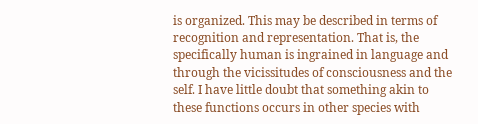is organized. This may be described in terms of recognition and representation. That is, the specifically human is ingrained in language and through the vicissitudes of consciousness and the self. I have little doubt that something akin to these functions occurs in other species with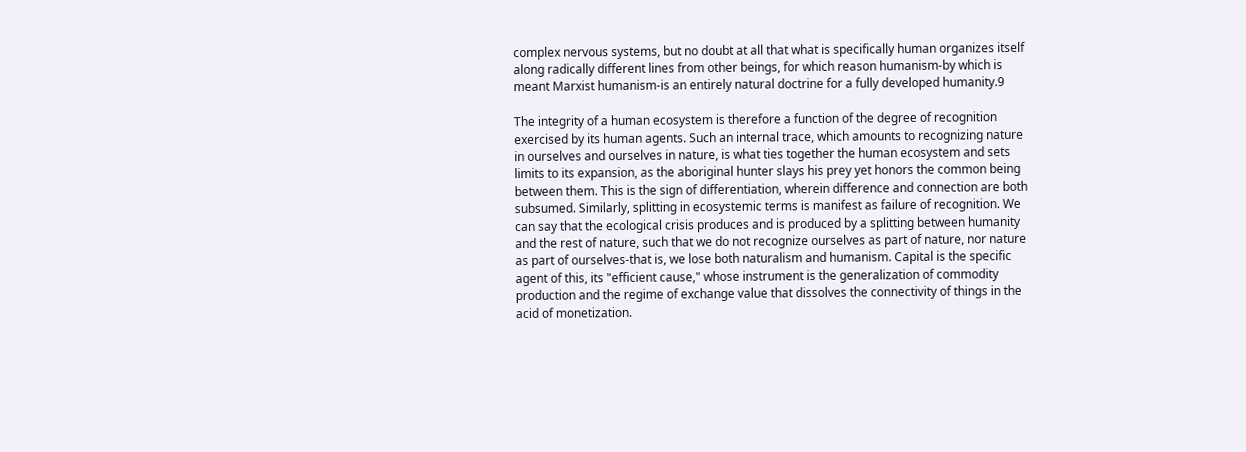complex nervous systems, but no doubt at all that what is specifically human organizes itself along radically different lines from other beings, for which reason humanism-by which is meant Marxist humanism-is an entirely natural doctrine for a fully developed humanity.9

The integrity of a human ecosystem is therefore a function of the degree of recognition exercised by its human agents. Such an internal trace, which amounts to recognizing nature in ourselves and ourselves in nature, is what ties together the human ecosystem and sets limits to its expansion, as the aboriginal hunter slays his prey yet honors the common being between them. This is the sign of differentiation, wherein difference and connection are both subsumed. Similarly, splitting in ecosystemic terms is manifest as failure of recognition. We can say that the ecological crisis produces and is produced by a splitting between humanity and the rest of nature, such that we do not recognize ourselves as part of nature, nor nature as part of ourselves-that is, we lose both naturalism and humanism. Capital is the specific agent of this, its "efficient cause," whose instrument is the generalization of commodity production and the regime of exchange value that dissolves the connectivity of things in the acid of monetization.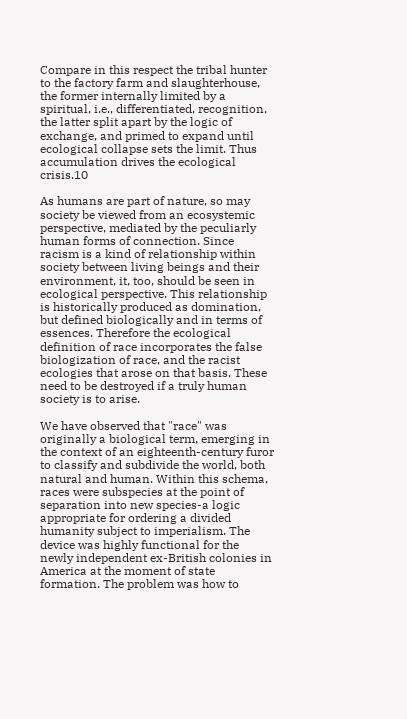Compare in this respect the tribal hunter to the factory farm and slaughterhouse, the former internally limited by a spiritual, i.e., differentiated, recognition, the latter split apart by the logic of exchange, and primed to expand until ecological collapse sets the limit. Thus accumulation drives the ecological crisis.10

As humans are part of nature, so may society be viewed from an ecosystemic perspective, mediated by the peculiarly human forms of connection. Since racism is a kind of relationship within society between living beings and their environment, it, too, should be seen in ecological perspective. This relationship is historically produced as domination, but defined biologically and in terms of essences. Therefore the ecological definition of race incorporates the false biologization of race, and the racist ecologies that arose on that basis. These need to be destroyed if a truly human society is to arise.

We have observed that "race" was originally a biological term, emerging in the context of an eighteenth-century furor to classify and subdivide the world, both natural and human. Within this schema, races were subspecies at the point of separation into new species-a logic appropriate for ordering a divided humanity subject to imperialism. The device was highly functional for the newly independent ex-British colonies in America at the moment of state formation. The problem was how to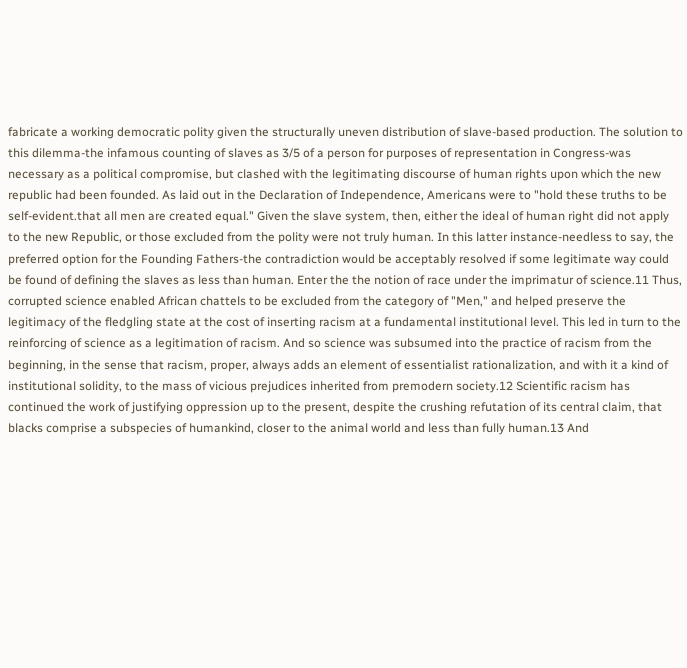fabricate a working democratic polity given the structurally uneven distribution of slave-based production. The solution to this dilemma-the infamous counting of slaves as 3/5 of a person for purposes of representation in Congress-was necessary as a political compromise, but clashed with the legitimating discourse of human rights upon which the new republic had been founded. As laid out in the Declaration of Independence, Americans were to "hold these truths to be self-evident.that all men are created equal." Given the slave system, then, either the ideal of human right did not apply to the new Republic, or those excluded from the polity were not truly human. In this latter instance-needless to say, the preferred option for the Founding Fathers-the contradiction would be acceptably resolved if some legitimate way could be found of defining the slaves as less than human. Enter the the notion of race under the imprimatur of science.11 Thus, corrupted science enabled African chattels to be excluded from the category of "Men," and helped preserve the legitimacy of the fledgling state at the cost of inserting racism at a fundamental institutional level. This led in turn to the reinforcing of science as a legitimation of racism. And so science was subsumed into the practice of racism from the beginning, in the sense that racism, proper, always adds an element of essentialist rationalization, and with it a kind of institutional solidity, to the mass of vicious prejudices inherited from premodern society.12 Scientific racism has continued the work of justifying oppression up to the present, despite the crushing refutation of its central claim, that blacks comprise a subspecies of humankind, closer to the animal world and less than fully human.13 And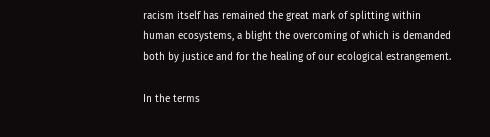racism itself has remained the great mark of splitting within human ecosystems, a blight the overcoming of which is demanded both by justice and for the healing of our ecological estrangement.

In the terms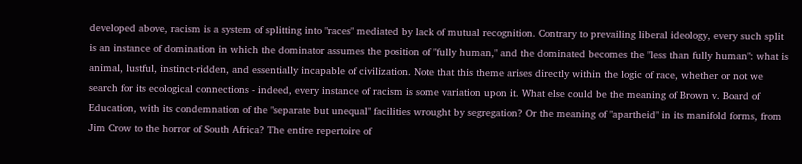developed above, racism is a system of splitting into "races" mediated by lack of mutual recognition. Contrary to prevailing liberal ideology, every such split is an instance of domination in which the dominator assumes the position of "fully human," and the dominated becomes the "less than fully human": what is animal, lustful, instinct-ridden, and essentially incapable of civilization. Note that this theme arises directly within the logic of race, whether or not we search for its ecological connections - indeed, every instance of racism is some variation upon it. What else could be the meaning of Brown v. Board of Education, with its condemnation of the "separate but unequal" facilities wrought by segregation? Or the meaning of "apartheid" in its manifold forms, from Jim Crow to the horror of South Africa? The entire repertoire of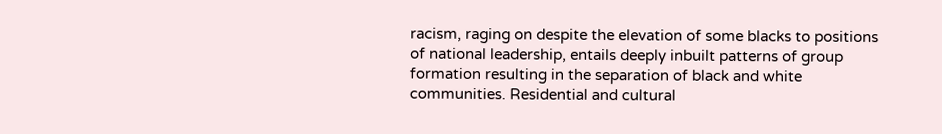racism, raging on despite the elevation of some blacks to positions of national leadership, entails deeply inbuilt patterns of group formation resulting in the separation of black and white communities. Residential and cultural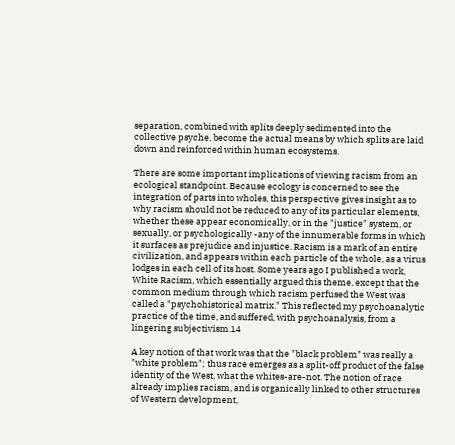separation, combined with splits deeply sedimented into the collective psyche, become the actual means by which splits are laid down and reinforced within human ecosystems.

There are some important implications of viewing racism from an ecological standpoint. Because ecology is concerned to see the integration of parts into wholes, this perspective gives insight as to why racism should not be reduced to any of its particular elements, whether these appear economically, or in the "justice" system, or sexually, or psychologically -any of the innumerable forms in which it surfaces as prejudice and injustice. Racism is a mark of an entire civilization, and appears within each particle of the whole, as a virus lodges in each cell of its host. Some years ago I published a work, White Racism, which essentially argued this theme, except that the common medium through which racism perfused the West was called a "psychohistorical matrix." This reflected my psychoanalytic practice of the time, and suffered, with psychoanalysis, from a lingering subjectivism.14

A key notion of that work was that the "black problem" was really a "white problem"; thus race emerges as a split-off product of the false identity of the West, what the whites-are-not. The notion of race already implies racism, and is organically linked to other structures of Western development,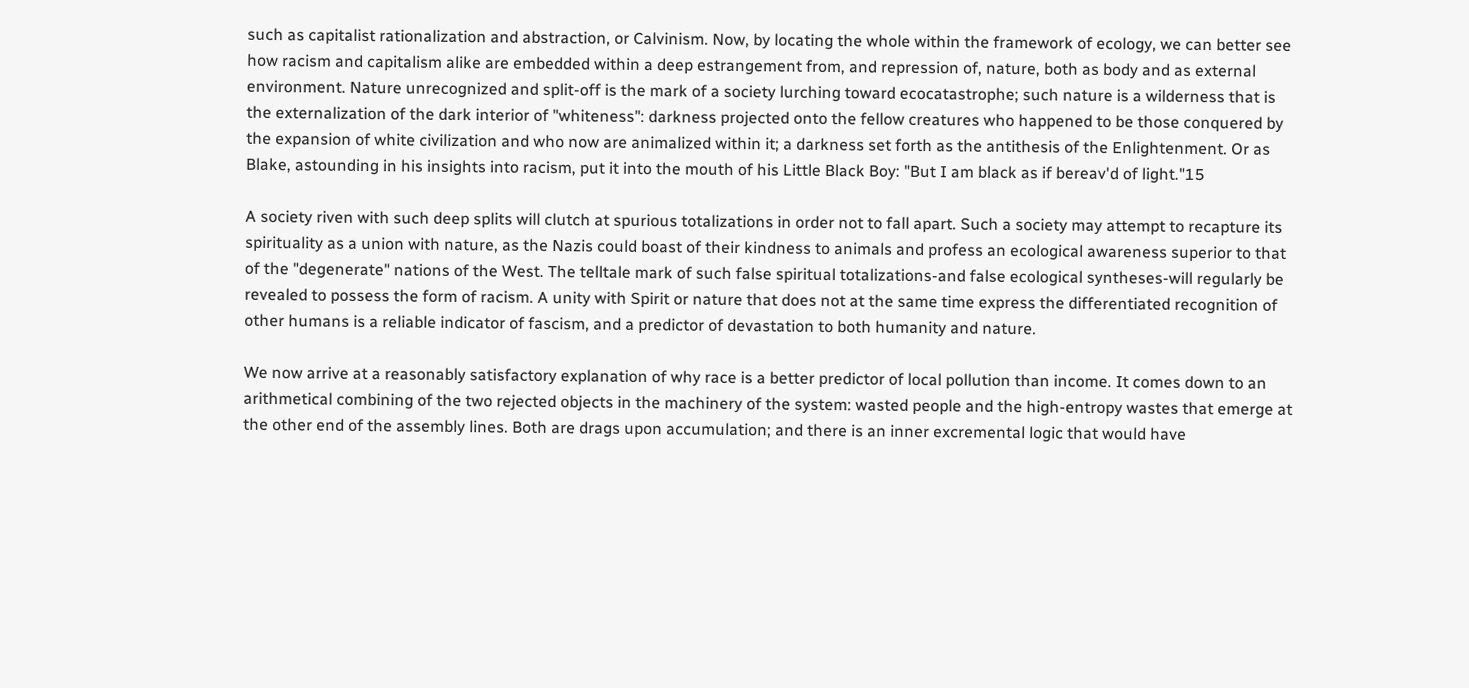such as capitalist rationalization and abstraction, or Calvinism. Now, by locating the whole within the framework of ecology, we can better see how racism and capitalism alike are embedded within a deep estrangement from, and repression of, nature, both as body and as external environment. Nature unrecognized and split-off is the mark of a society lurching toward ecocatastrophe; such nature is a wilderness that is the externalization of the dark interior of "whiteness": darkness projected onto the fellow creatures who happened to be those conquered by the expansion of white civilization and who now are animalized within it; a darkness set forth as the antithesis of the Enlightenment. Or as Blake, astounding in his insights into racism, put it into the mouth of his Little Black Boy: "But I am black as if bereav'd of light."15

A society riven with such deep splits will clutch at spurious totalizations in order not to fall apart. Such a society may attempt to recapture its spirituality as a union with nature, as the Nazis could boast of their kindness to animals and profess an ecological awareness superior to that of the "degenerate" nations of the West. The telltale mark of such false spiritual totalizations-and false ecological syntheses-will regularly be revealed to possess the form of racism. A unity with Spirit or nature that does not at the same time express the differentiated recognition of other humans is a reliable indicator of fascism, and a predictor of devastation to both humanity and nature.

We now arrive at a reasonably satisfactory explanation of why race is a better predictor of local pollution than income. It comes down to an arithmetical combining of the two rejected objects in the machinery of the system: wasted people and the high-entropy wastes that emerge at the other end of the assembly lines. Both are drags upon accumulation; and there is an inner excremental logic that would have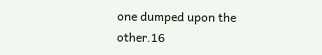one dumped upon the other.16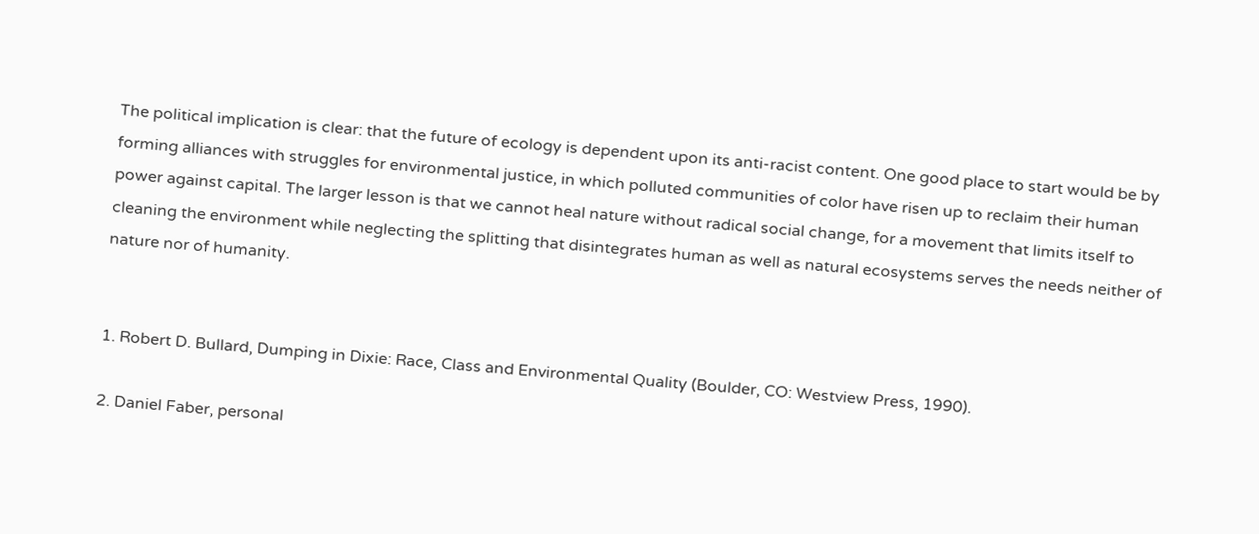The political implication is clear: that the future of ecology is dependent upon its anti-racist content. One good place to start would be by forming alliances with struggles for environmental justice, in which polluted communities of color have risen up to reclaim their human power against capital. The larger lesson is that we cannot heal nature without radical social change, for a movement that limits itself to cleaning the environment while neglecting the splitting that disintegrates human as well as natural ecosystems serves the needs neither of nature nor of humanity.


1. Robert D. Bullard, Dumping in Dixie: Race, Class and Environmental Quality (Boulder, CO: Westview Press, 1990).

2. Daniel Faber, personal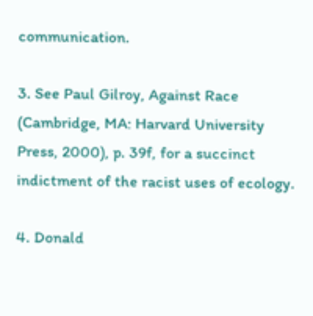communication.

3. See Paul Gilroy, Against Race (Cambridge, MA: Harvard University Press, 2000), p. 39f, for a succinct indictment of the racist uses of ecology.

4. Donald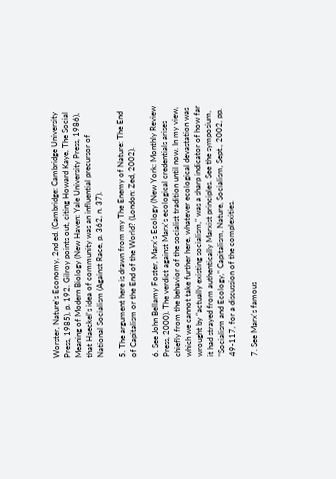Worster, Nature's Economy, 2nd ed. (Cambridge: Cambridge University Press, 1985), p. 192. Gilroy points out, citing Howard Kaye, The Social Meaning of Modern Biology (New Haven: Yale University Press, 1986), that Haeckel's idea of community was an influential precursor of National Socialism (Against Race, p. 362, n. 37).

5. The argument here is drawn from my The Enemy of Nature: The End of Capitalism or the End of the World? (London: Zed, 2002).

6. See John Bellamy Foster, Marx's Ecology (New York: Monthly Review Press, 2000). The verdict against Marx's ecological credentials arises chiefly from the behavior of the socialist tradition until now. In my view, which we cannot take further here, whatever ecological devastation was wrought by "actually existing socialism," was a sharp indicator of how far it had strayed from authentically Marxist principles. See the symposium, "Socialism and Ecology," Capitalism, Nature, Socialism, Sept., 2002, pp. 49-117, for a discussion of the complexities.

7. See Marx's famous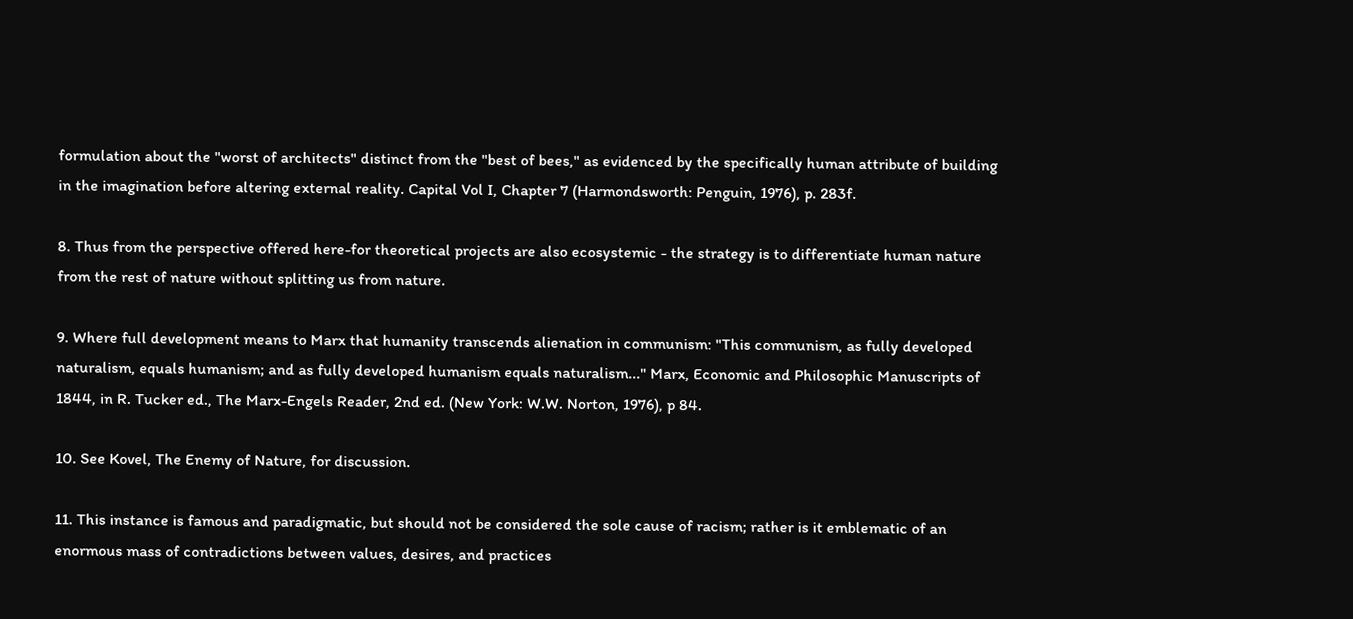formulation about the "worst of architects" distinct from the "best of bees," as evidenced by the specifically human attribute of building in the imagination before altering external reality. Capital Vol I, Chapter 7 (Harmondsworth: Penguin, 1976), p. 283f.

8. Thus from the perspective offered here-for theoretical projects are also ecosystemic - the strategy is to differentiate human nature from the rest of nature without splitting us from nature.

9. Where full development means to Marx that humanity transcends alienation in communism: "This communism, as fully developed naturalism, equals humanism; and as fully developed humanism equals naturalism..." Marx, Economic and Philosophic Manuscripts of 1844, in R. Tucker ed., The Marx-Engels Reader, 2nd ed. (New York: W.W. Norton, 1976), p 84.

10. See Kovel, The Enemy of Nature, for discussion.

11. This instance is famous and paradigmatic, but should not be considered the sole cause of racism; rather is it emblematic of an enormous mass of contradictions between values, desires, and practices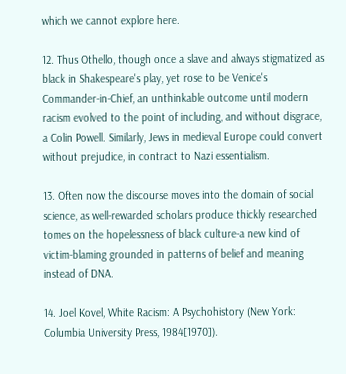which we cannot explore here.

12. Thus Othello, though once a slave and always stigmatized as black in Shakespeare's play, yet rose to be Venice's Commander-in-Chief, an unthinkable outcome until modern racism evolved to the point of including, and without disgrace, a Colin Powell. Similarly, Jews in medieval Europe could convert without prejudice, in contract to Nazi essentialism.

13. Often now the discourse moves into the domain of social science, as well-rewarded scholars produce thickly researched tomes on the hopelessness of black culture-a new kind of victim-blaming grounded in patterns of belief and meaning instead of DNA.

14. Joel Kovel, White Racism: A Psychohistory (New York: Columbia University Press, 1984[1970]).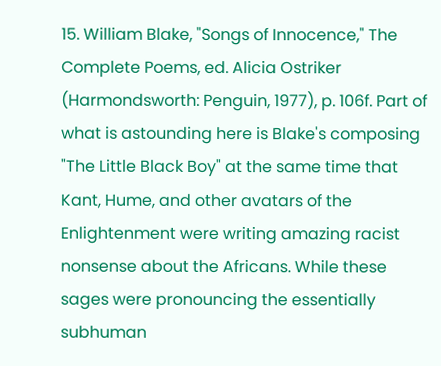15. William Blake, "Songs of Innocence," The Complete Poems, ed. Alicia Ostriker (Harmondsworth: Penguin, 1977), p. 106f. Part of what is astounding here is Blake's composing "The Little Black Boy" at the same time that Kant, Hume, and other avatars of the Enlightenment were writing amazing racist nonsense about the Africans. While these sages were pronouncing the essentially subhuman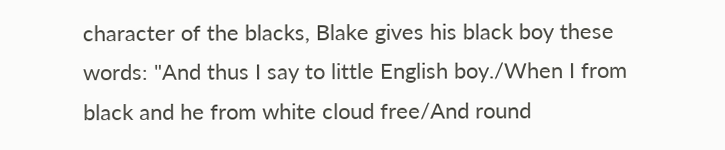character of the blacks, Blake gives his black boy these words: "And thus I say to little English boy./When I from black and he from white cloud free/And round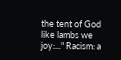the tent of God like lambs we joy:..." Racism: a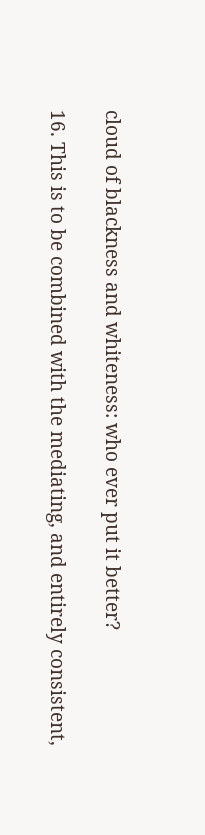cloud of blackness and whiteness: who ever put it better?

16. This is to be combined with the mediating, and entirely consistent,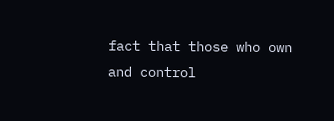fact that those who own and control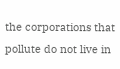the corporations that pollute do not live in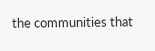the communities that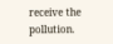receive the pollution.